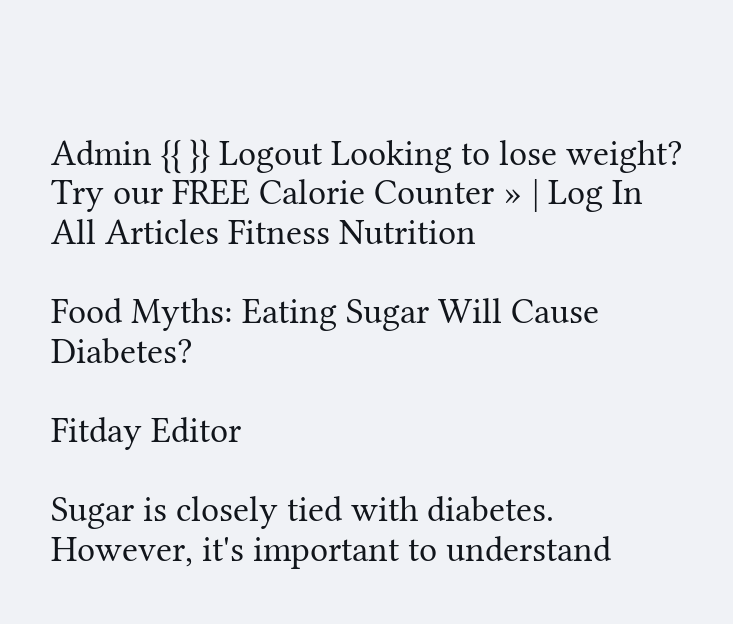Admin {{ }} Logout Looking to lose weight? Try our FREE Calorie Counter » | Log In
All Articles Fitness Nutrition

Food Myths: Eating Sugar Will Cause Diabetes?

Fitday Editor

Sugar is closely tied with diabetes. However, it's important to understand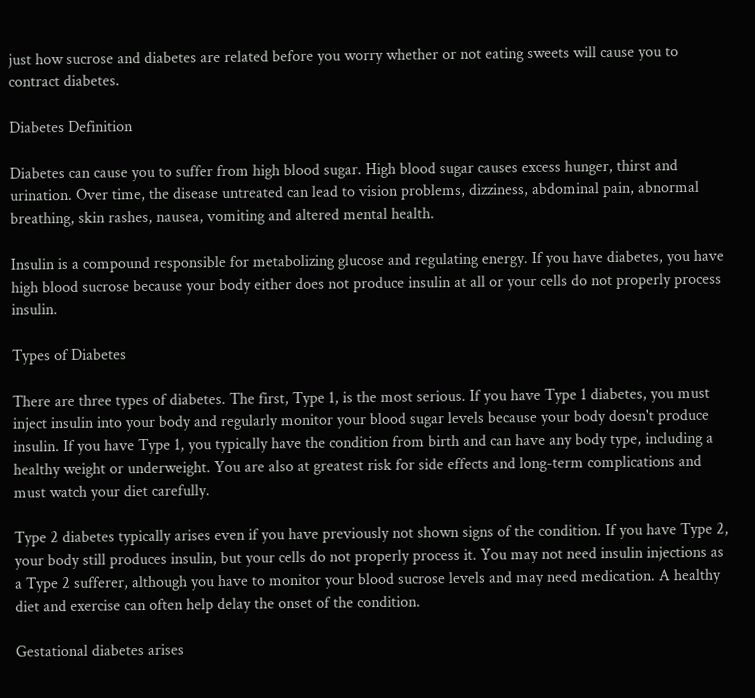just how sucrose and diabetes are related before you worry whether or not eating sweets will cause you to contract diabetes.

Diabetes Definition

Diabetes can cause you to suffer from high blood sugar. High blood sugar causes excess hunger, thirst and urination. Over time, the disease untreated can lead to vision problems, dizziness, abdominal pain, abnormal breathing, skin rashes, nausea, vomiting and altered mental health.

Insulin is a compound responsible for metabolizing glucose and regulating energy. If you have diabetes, you have high blood sucrose because your body either does not produce insulin at all or your cells do not properly process insulin.

Types of Diabetes

There are three types of diabetes. The first, Type 1, is the most serious. If you have Type 1 diabetes, you must inject insulin into your body and regularly monitor your blood sugar levels because your body doesn't produce insulin. If you have Type 1, you typically have the condition from birth and can have any body type, including a healthy weight or underweight. You are also at greatest risk for side effects and long-term complications and must watch your diet carefully.

Type 2 diabetes typically arises even if you have previously not shown signs of the condition. If you have Type 2, your body still produces insulin, but your cells do not properly process it. You may not need insulin injections as a Type 2 sufferer, although you have to monitor your blood sucrose levels and may need medication. A healthy diet and exercise can often help delay the onset of the condition.

Gestational diabetes arises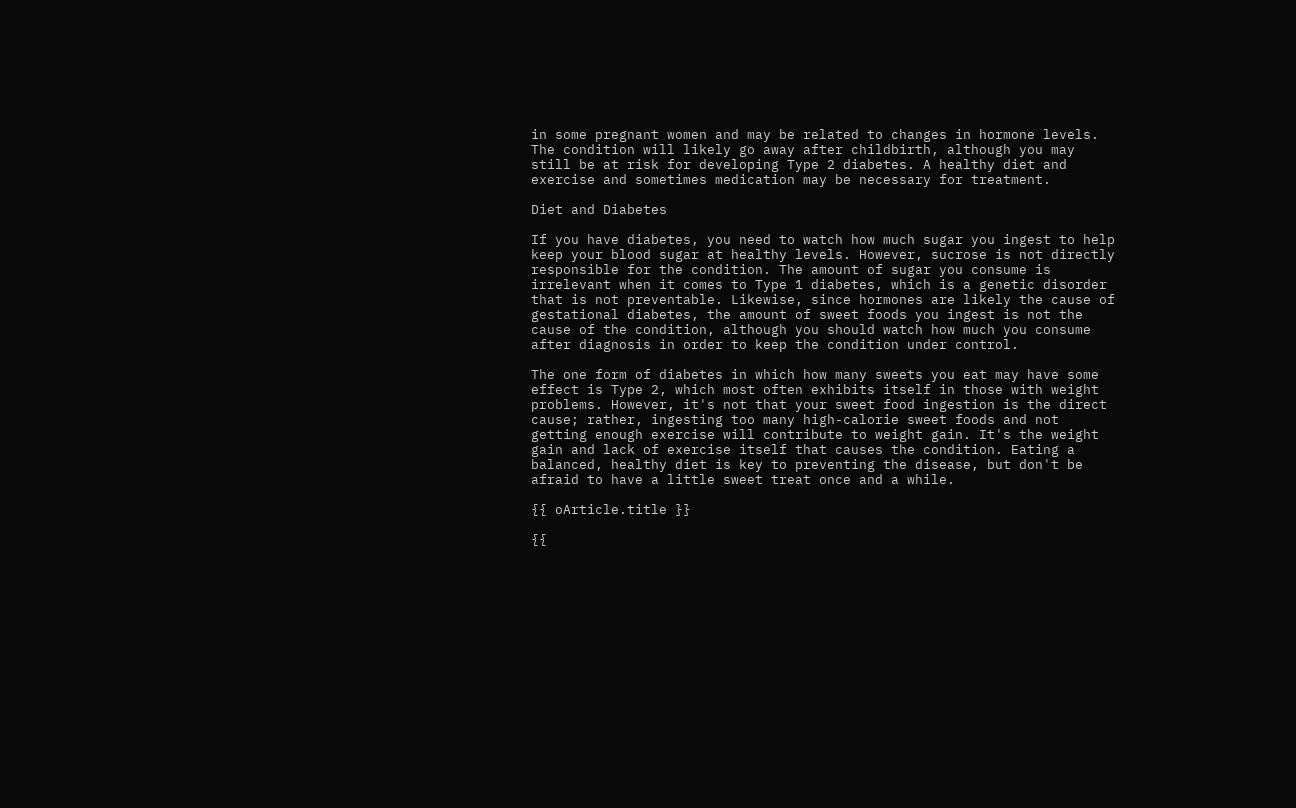in some pregnant women and may be related to changes in hormone levels. The condition will likely go away after childbirth, although you may still be at risk for developing Type 2 diabetes. A healthy diet and exercise and sometimes medication may be necessary for treatment.

Diet and Diabetes

If you have diabetes, you need to watch how much sugar you ingest to help keep your blood sugar at healthy levels. However, sucrose is not directly responsible for the condition. The amount of sugar you consume is irrelevant when it comes to Type 1 diabetes, which is a genetic disorder that is not preventable. Likewise, since hormones are likely the cause of gestational diabetes, the amount of sweet foods you ingest is not the cause of the condition, although you should watch how much you consume after diagnosis in order to keep the condition under control.

The one form of diabetes in which how many sweets you eat may have some effect is Type 2, which most often exhibits itself in those with weight problems. However, it's not that your sweet food ingestion is the direct cause; rather, ingesting too many high-calorie sweet foods and not getting enough exercise will contribute to weight gain. It's the weight gain and lack of exercise itself that causes the condition. Eating a balanced, healthy diet is key to preventing the disease, but don't be afraid to have a little sweet treat once and a while.

{{ oArticle.title }}

{{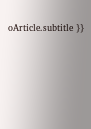oArticle.subtitle }}